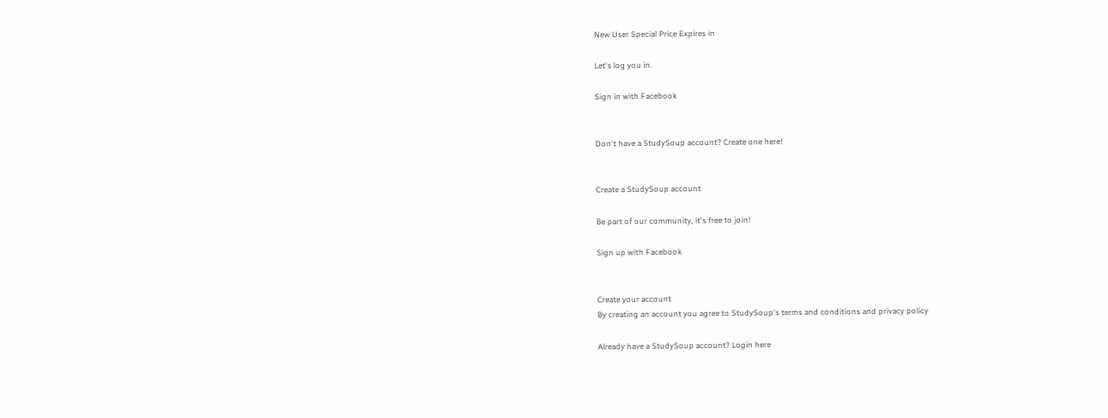New User Special Price Expires in

Let's log you in.

Sign in with Facebook


Don't have a StudySoup account? Create one here!


Create a StudySoup account

Be part of our community, it's free to join!

Sign up with Facebook


Create your account
By creating an account you agree to StudySoup's terms and conditions and privacy policy

Already have a StudySoup account? Login here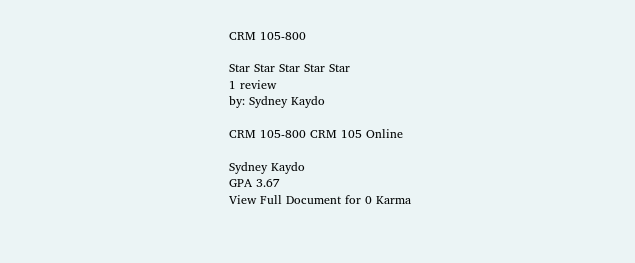CRM 105-800

Star Star Star Star Star
1 review
by: Sydney Kaydo

CRM 105-800 CRM 105 Online

Sydney Kaydo
GPA 3.67
View Full Document for 0 Karma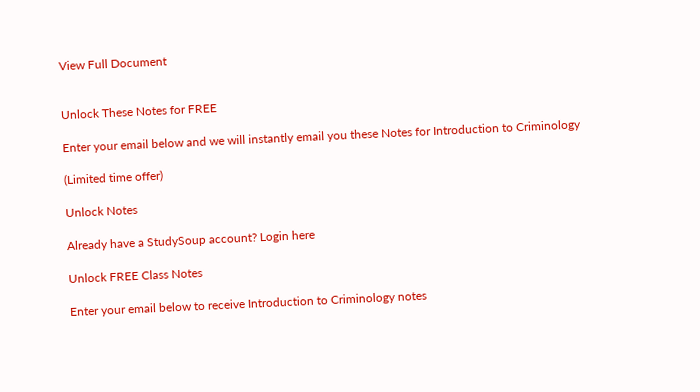View Full Document


Unlock These Notes for FREE

Enter your email below and we will instantly email you these Notes for Introduction to Criminology

(Limited time offer)

Unlock Notes

Already have a StudySoup account? Login here

Unlock FREE Class Notes

Enter your email below to receive Introduction to Criminology notes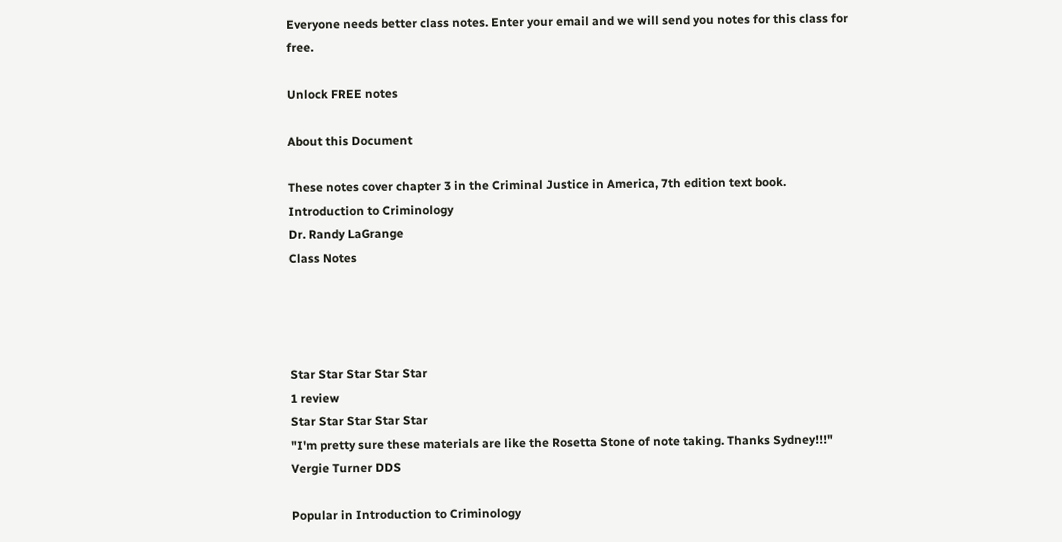Everyone needs better class notes. Enter your email and we will send you notes for this class for free.

Unlock FREE notes

About this Document

These notes cover chapter 3 in the Criminal Justice in America, 7th edition text book.
Introduction to Criminology
Dr. Randy LaGrange
Class Notes




Star Star Star Star Star
1 review
Star Star Star Star Star
"I'm pretty sure these materials are like the Rosetta Stone of note taking. Thanks Sydney!!!"
Vergie Turner DDS

Popular in Introduction to Criminology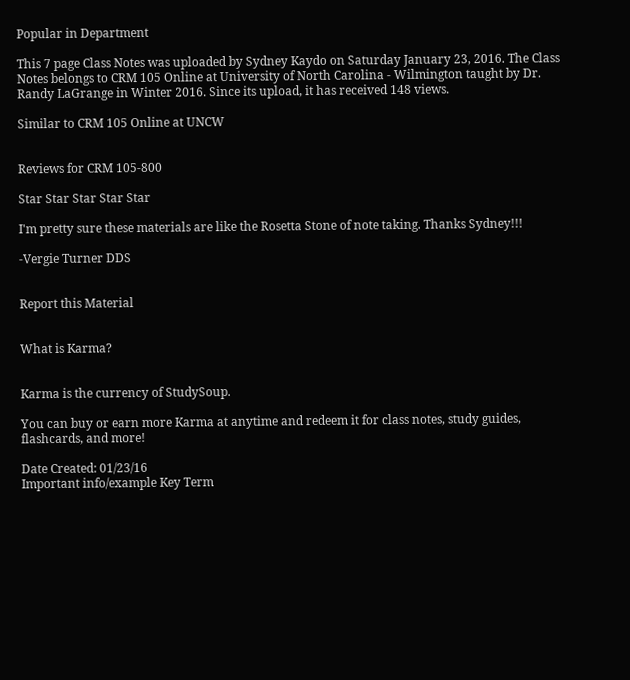Popular in Department

This 7 page Class Notes was uploaded by Sydney Kaydo on Saturday January 23, 2016. The Class Notes belongs to CRM 105 Online at University of North Carolina - Wilmington taught by Dr. Randy LaGrange in Winter 2016. Since its upload, it has received 148 views.

Similar to CRM 105 Online at UNCW


Reviews for CRM 105-800

Star Star Star Star Star

I'm pretty sure these materials are like the Rosetta Stone of note taking. Thanks Sydney!!!

-Vergie Turner DDS


Report this Material


What is Karma?


Karma is the currency of StudySoup.

You can buy or earn more Karma at anytime and redeem it for class notes, study guides, flashcards, and more!

Date Created: 01/23/16
Important info/example Key Term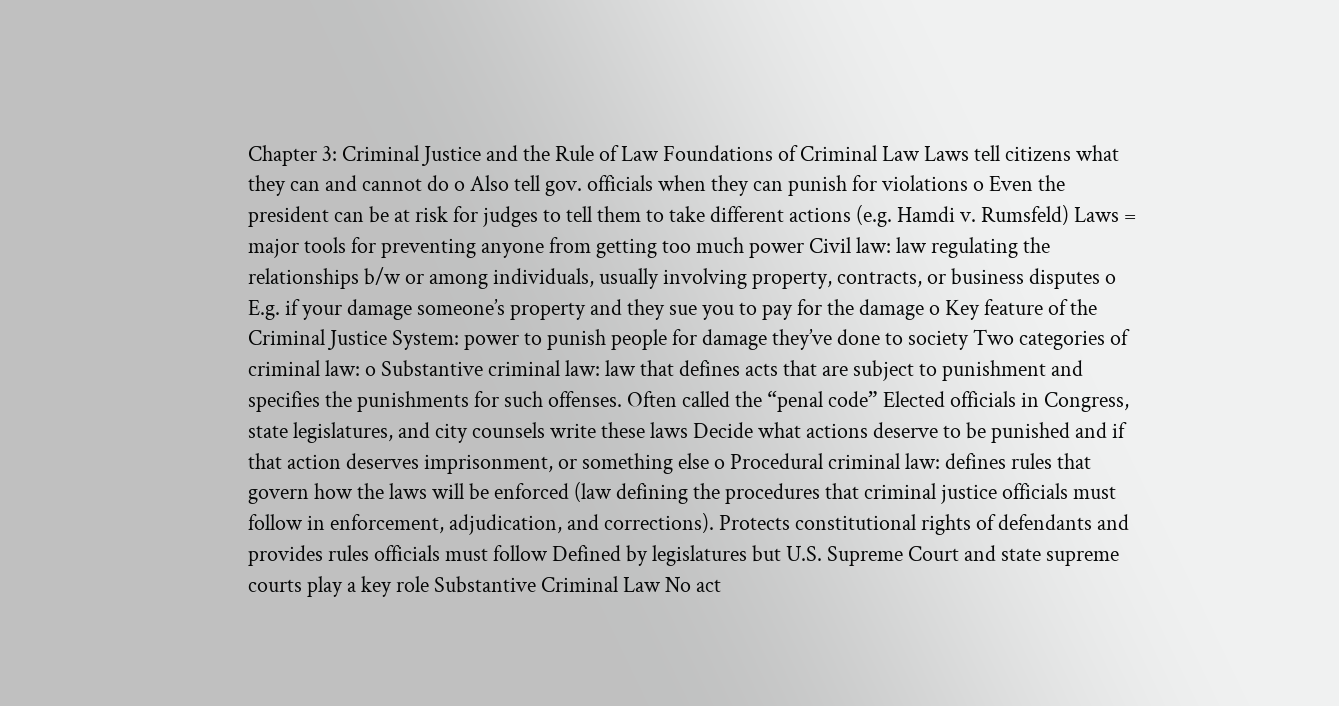Chapter 3: Criminal Justice and the Rule of Law Foundations of Criminal Law Laws tell citizens what they can and cannot do o Also tell gov. officials when they can punish for violations o Even the president can be at risk for judges to tell them to take different actions (e.g. Hamdi v. Rumsfeld) Laws = major tools for preventing anyone from getting too much power Civil law: law regulating the relationships b/w or among individuals, usually involving property, contracts, or business disputes o E.g. if your damage someone’s property and they sue you to pay for the damage o Key feature of the Criminal Justice System: power to punish people for damage they’ve done to society Two categories of criminal law: o Substantive criminal law: law that defines acts that are subject to punishment and specifies the punishments for such offenses. Often called the “penal code” Elected officials in Congress, state legislatures, and city counsels write these laws Decide what actions deserve to be punished and if that action deserves imprisonment, or something else o Procedural criminal law: defines rules that govern how the laws will be enforced (law defining the procedures that criminal justice officials must follow in enforcement, adjudication, and corrections). Protects constitutional rights of defendants and provides rules officials must follow Defined by legislatures but U.S. Supreme Court and state supreme courts play a key role Substantive Criminal Law No act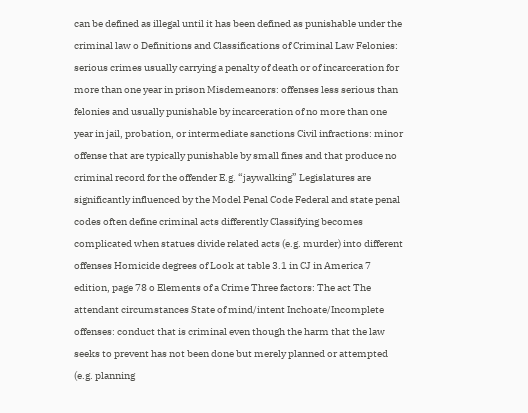can be defined as illegal until it has been defined as punishable under the criminal law o Definitions and Classifications of Criminal Law Felonies: serious crimes usually carrying a penalty of death or of incarceration for more than one year in prison Misdemeanors: offenses less serious than felonies and usually punishable by incarceration of no more than one year in jail, probation, or intermediate sanctions Civil infractions: minor offense that are typically punishable by small fines and that produce no criminal record for the offender E.g. “jaywalking” Legislatures are significantly influenced by the Model Penal Code Federal and state penal codes often define criminal acts differently Classifying becomes complicated when statues divide related acts (e.g. murder) into different offenses Homicide degrees of Look at table 3.1 in CJ in America 7 edition, page 78 o Elements of a Crime Three factors: The act The attendant circumstances State of mind/intent Inchoate/Incomplete offenses: conduct that is criminal even though the harm that the law seeks to prevent has not been done but merely planned or attempted (e.g. planning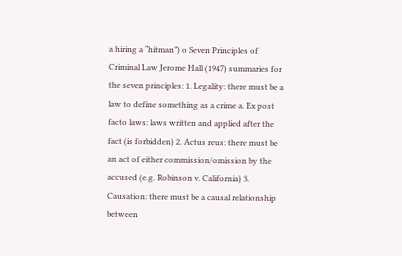a hiring a “hitman”) o Seven Principles of Criminal Law Jerome Hall (1947) summaries for the seven principles: 1. Legality: there must be a law to define something as a crime a. Ex post facto laws: laws written and applied after the fact (is forbidden) 2. Actus reus: there must be an act of either commission/omission by the accused (e.g. Robinson v. California) 3. Causation: there must be a causal relationship between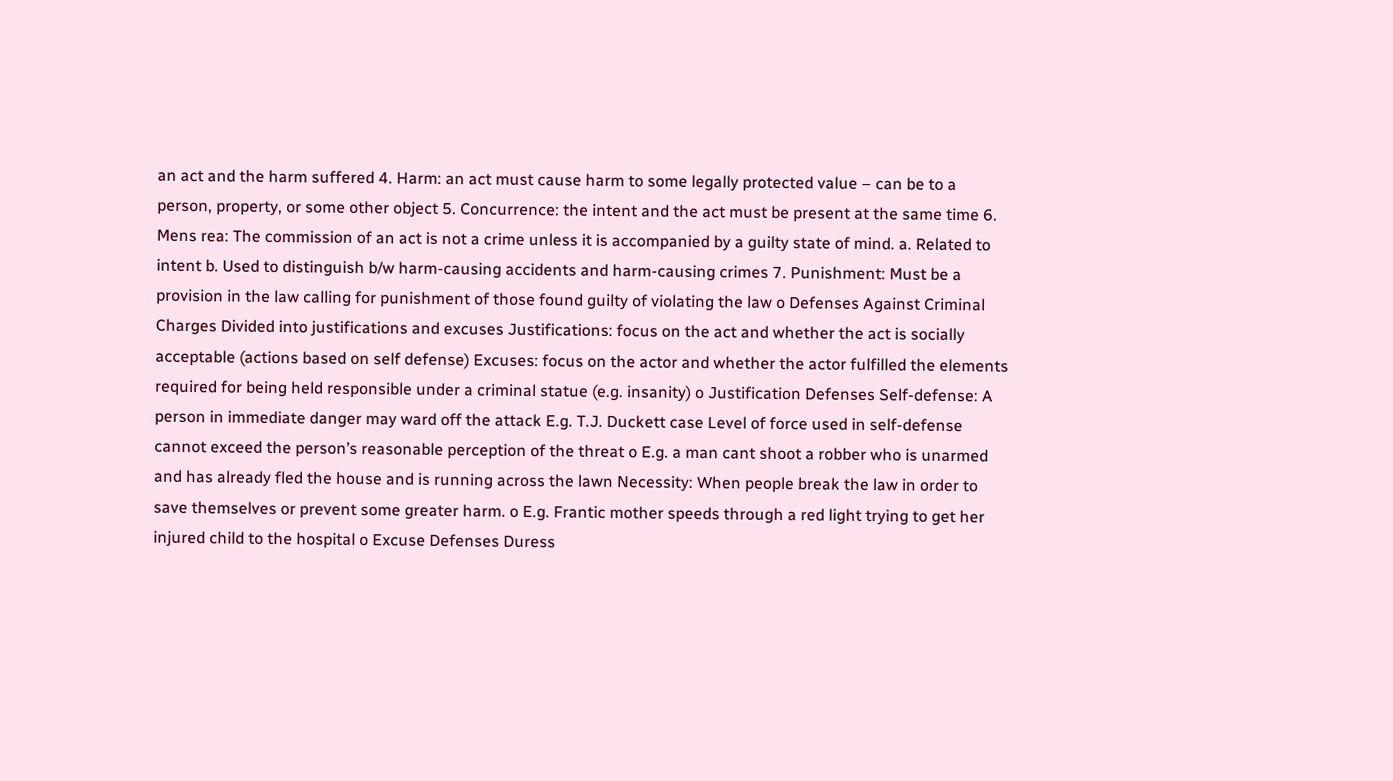an act and the harm suffered 4. Harm: an act must cause harm to some legally protected value – can be to a person, property, or some other object 5. Concurrence: the intent and the act must be present at the same time 6. Mens rea: The commission of an act is not a crime unless it is accompanied by a guilty state of mind. a. Related to intent b. Used to distinguish b/w harm-causing accidents and harm-causing crimes 7. Punishment: Must be a provision in the law calling for punishment of those found guilty of violating the law o Defenses Against Criminal Charges Divided into justifications and excuses Justifications: focus on the act and whether the act is socially acceptable (actions based on self defense) Excuses: focus on the actor and whether the actor fulfilled the elements required for being held responsible under a criminal statue (e.g. insanity) o Justification Defenses Self-defense: A person in immediate danger may ward off the attack E.g. T.J. Duckett case Level of force used in self-defense cannot exceed the person’s reasonable perception of the threat o E.g. a man cant shoot a robber who is unarmed and has already fled the house and is running across the lawn Necessity: When people break the law in order to save themselves or prevent some greater harm. o E.g. Frantic mother speeds through a red light trying to get her injured child to the hospital o Excuse Defenses Duress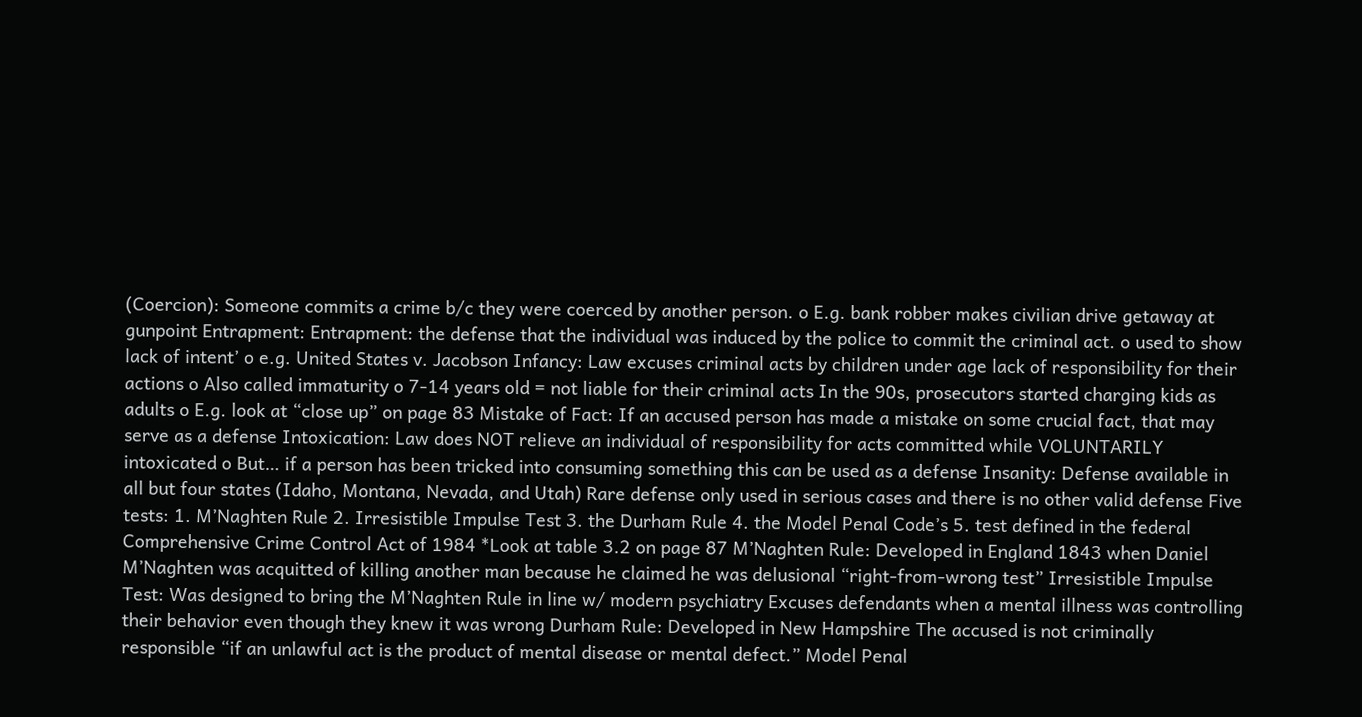(Coercion): Someone commits a crime b/c they were coerced by another person. o E.g. bank robber makes civilian drive getaway at gunpoint Entrapment: Entrapment: the defense that the individual was induced by the police to commit the criminal act. o used to show lack of intent’ o e.g. United States v. Jacobson Infancy: Law excuses criminal acts by children under age lack of responsibility for their actions o Also called immaturity o 7-14 years old = not liable for their criminal acts In the 90s, prosecutors started charging kids as adults o E.g. look at “close up” on page 83 Mistake of Fact: If an accused person has made a mistake on some crucial fact, that may serve as a defense Intoxication: Law does NOT relieve an individual of responsibility for acts committed while VOLUNTARILY intoxicated o But… if a person has been tricked into consuming something this can be used as a defense Insanity: Defense available in all but four states (Idaho, Montana, Nevada, and Utah) Rare defense only used in serious cases and there is no other valid defense Five tests: 1. M’Naghten Rule 2. Irresistible Impulse Test 3. the Durham Rule 4. the Model Penal Code’s 5. test defined in the federal Comprehensive Crime Control Act of 1984 *Look at table 3.2 on page 87 M’Naghten Rule: Developed in England 1843 when Daniel M’Naghten was acquitted of killing another man because he claimed he was delusional “right-from-wrong test” Irresistible Impulse Test: Was designed to bring the M’Naghten Rule in line w/ modern psychiatry Excuses defendants when a mental illness was controlling their behavior even though they knew it was wrong Durham Rule: Developed in New Hampshire The accused is not criminally responsible “if an unlawful act is the product of mental disease or mental defect.” Model Penal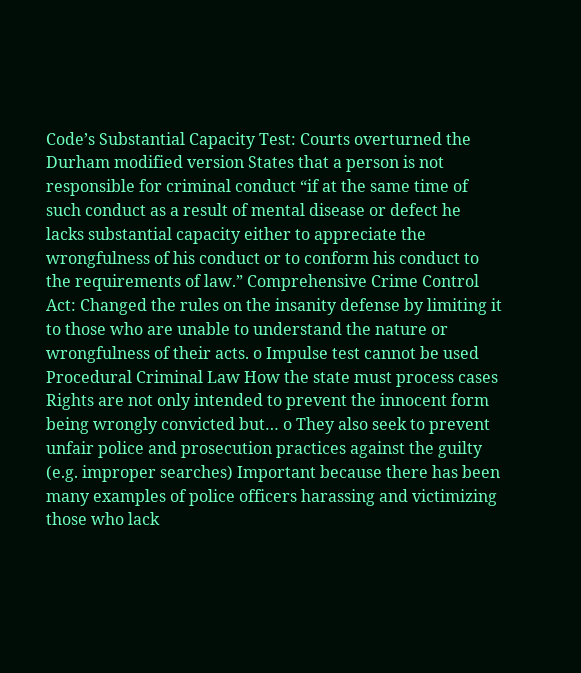Code’s Substantial Capacity Test: Courts overturned the Durham modified version States that a person is not responsible for criminal conduct “if at the same time of such conduct as a result of mental disease or defect he lacks substantial capacity either to appreciate the wrongfulness of his conduct or to conform his conduct to the requirements of law.” Comprehensive Crime Control Act: Changed the rules on the insanity defense by limiting it to those who are unable to understand the nature or wrongfulness of their acts. o Impulse test cannot be used Procedural Criminal Law How the state must process cases Rights are not only intended to prevent the innocent form being wrongly convicted but… o They also seek to prevent unfair police and prosecution practices against the guilty (e.g. improper searches) Important because there has been many examples of police officers harassing and victimizing those who lack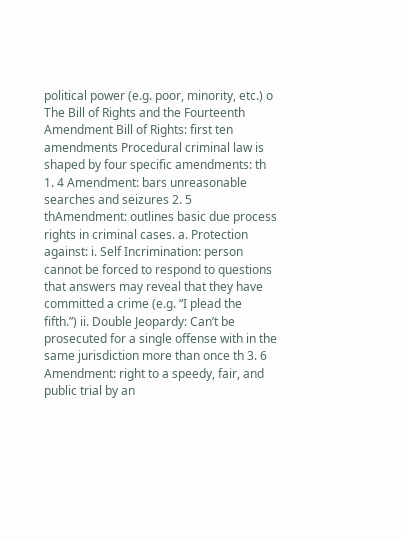political power (e.g. poor, minority, etc.) o The Bill of Rights and the Fourteenth Amendment Bill of Rights: first ten amendments Procedural criminal law is shaped by four specific amendments: th 1. 4 Amendment: bars unreasonable searches and seizures 2. 5 thAmendment: outlines basic due process rights in criminal cases. a. Protection against: i. Self Incrimination: person cannot be forced to respond to questions that answers may reveal that they have committed a crime (e.g. “I plead the fifth.”) ii. Double Jeopardy: Can’t be prosecuted for a single offense with in the same jurisdiction more than once th 3. 6 Amendment: right to a speedy, fair, and public trial by an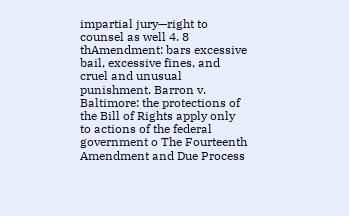impartial jury—right to counsel as well 4. 8 thAmendment: bars excessive bail, excessive fines, and cruel and unusual punishment. Barron v. Baltimore: the protections of the Bill of Rights apply only to actions of the federal government o The Fourteenth Amendment and Due Process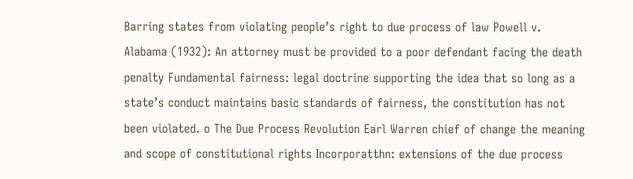Barring states from violating people’s right to due process of law Powell v. Alabama (1932): An attorney must be provided to a poor defendant facing the death penalty Fundamental fairness: legal doctrine supporting the idea that so long as a state’s conduct maintains basic standards of fairness, the constitution has not been violated. o The Due Process Revolution Earl Warren chief of change the meaning and scope of constitutional rights Incorporatthn: extensions of the due process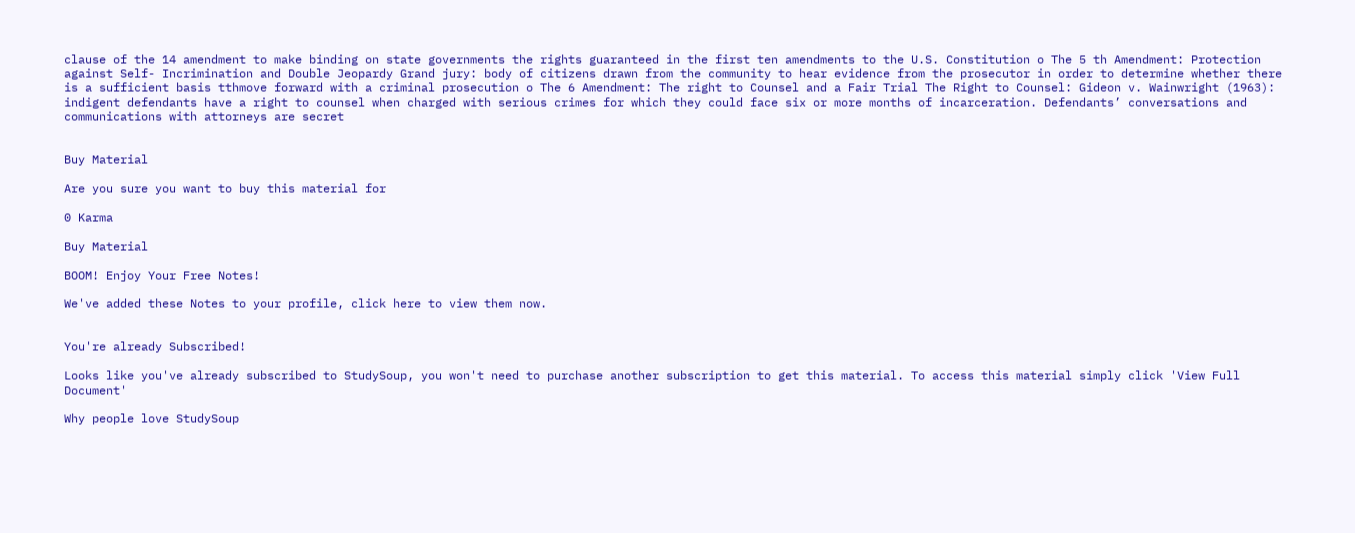clause of the 14 amendment to make binding on state governments the rights guaranteed in the first ten amendments to the U.S. Constitution o The 5 th Amendment: Protection against Self- Incrimination and Double Jeopardy Grand jury: body of citizens drawn from the community to hear evidence from the prosecutor in order to determine whether there is a sufficient basis tthmove forward with a criminal prosecution o The 6 Amendment: The right to Counsel and a Fair Trial The Right to Counsel: Gideon v. Wainwright (1963): indigent defendants have a right to counsel when charged with serious crimes for which they could face six or more months of incarceration. Defendants’ conversations and communications with attorneys are secret


Buy Material

Are you sure you want to buy this material for

0 Karma

Buy Material

BOOM! Enjoy Your Free Notes!

We've added these Notes to your profile, click here to view them now.


You're already Subscribed!

Looks like you've already subscribed to StudySoup, you won't need to purchase another subscription to get this material. To access this material simply click 'View Full Document'

Why people love StudySoup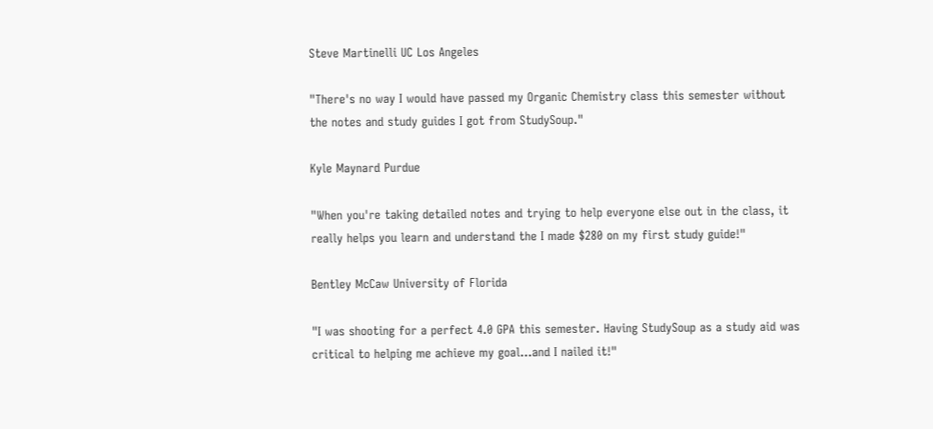Steve Martinelli UC Los Angeles

"There's no way I would have passed my Organic Chemistry class this semester without the notes and study guides I got from StudySoup."

Kyle Maynard Purdue

"When you're taking detailed notes and trying to help everyone else out in the class, it really helps you learn and understand the I made $280 on my first study guide!"

Bentley McCaw University of Florida

"I was shooting for a perfect 4.0 GPA this semester. Having StudySoup as a study aid was critical to helping me achieve my goal...and I nailed it!"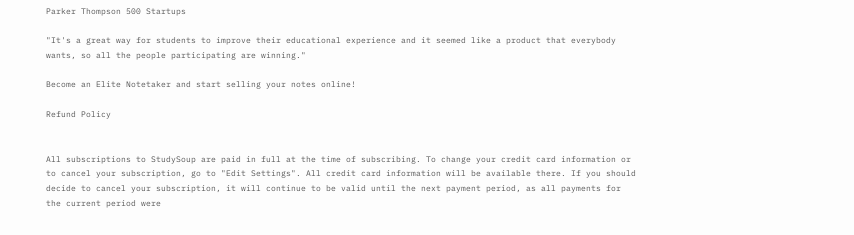Parker Thompson 500 Startups

"It's a great way for students to improve their educational experience and it seemed like a product that everybody wants, so all the people participating are winning."

Become an Elite Notetaker and start selling your notes online!

Refund Policy


All subscriptions to StudySoup are paid in full at the time of subscribing. To change your credit card information or to cancel your subscription, go to "Edit Settings". All credit card information will be available there. If you should decide to cancel your subscription, it will continue to be valid until the next payment period, as all payments for the current period were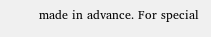made in advance. For special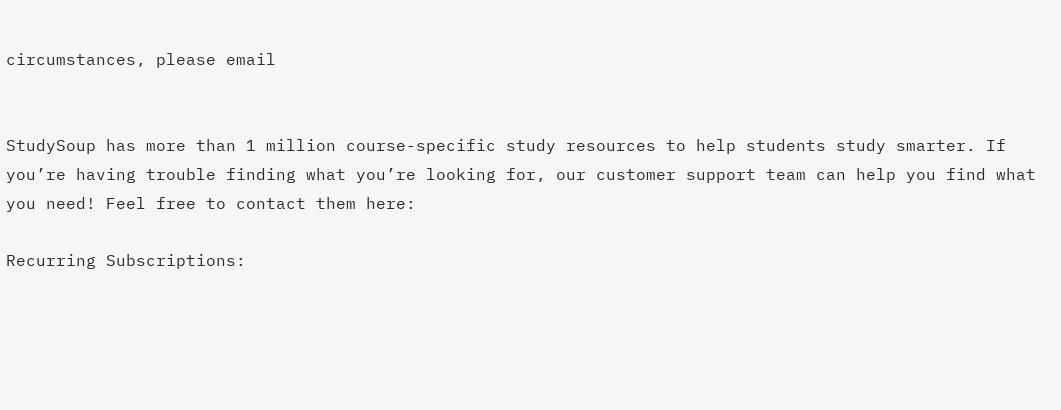circumstances, please email


StudySoup has more than 1 million course-specific study resources to help students study smarter. If you’re having trouble finding what you’re looking for, our customer support team can help you find what you need! Feel free to contact them here:

Recurring Subscriptions: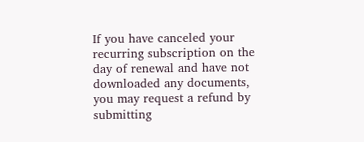If you have canceled your recurring subscription on the day of renewal and have not downloaded any documents, you may request a refund by submitting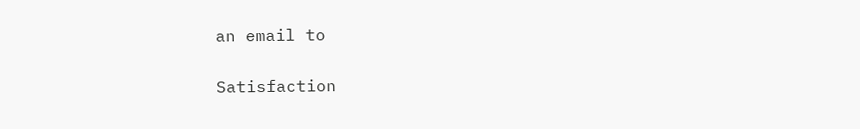an email to

Satisfaction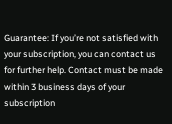Guarantee: If you’re not satisfied with your subscription, you can contact us for further help. Contact must be made within 3 business days of your subscription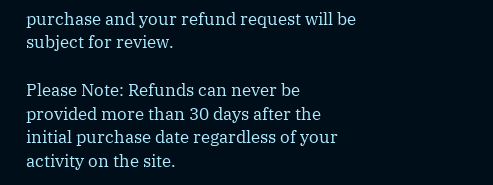purchase and your refund request will be subject for review.

Please Note: Refunds can never be provided more than 30 days after the initial purchase date regardless of your activity on the site.